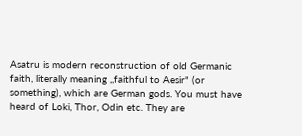Asatru is modern reconstruction of old Germanic faith, literally meaning ,,faithful to Aesir" (or something), which are German gods. You must have heard of Loki, Thor, Odin etc. They are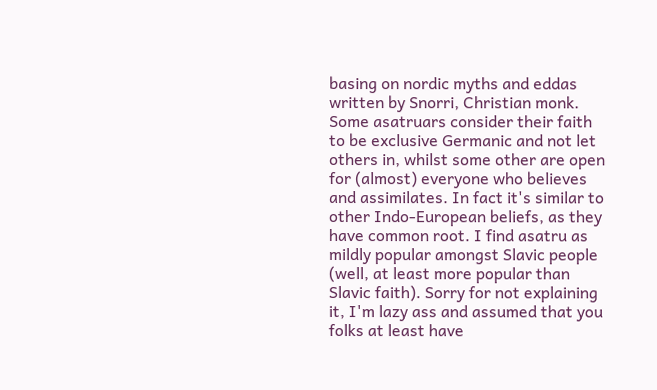basing on nordic myths and eddas written by Snorri, Christian monk. Some asatruars consider their faith to be exclusive Germanic and not let others in, whilst some other are open for (almost) everyone who believes and assimilates. In fact it's similar to other Indo-European beliefs, as they have common root. I find asatru as mildly popular amongst Slavic people (well, at least more popular than Slavic faith). Sorry for not explaining it, I'm lazy ass and assumed that you folks at least have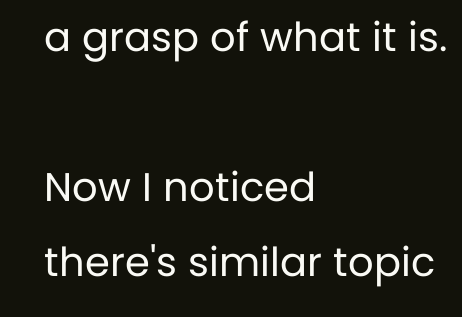a grasp of what it is.

Now I noticed there's similar topic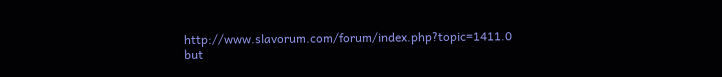http://www.slavorum.com/forum/index.php?topic=1411.0 but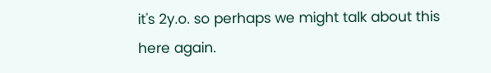it's 2y.o. so perhaps we might talk about this here again.